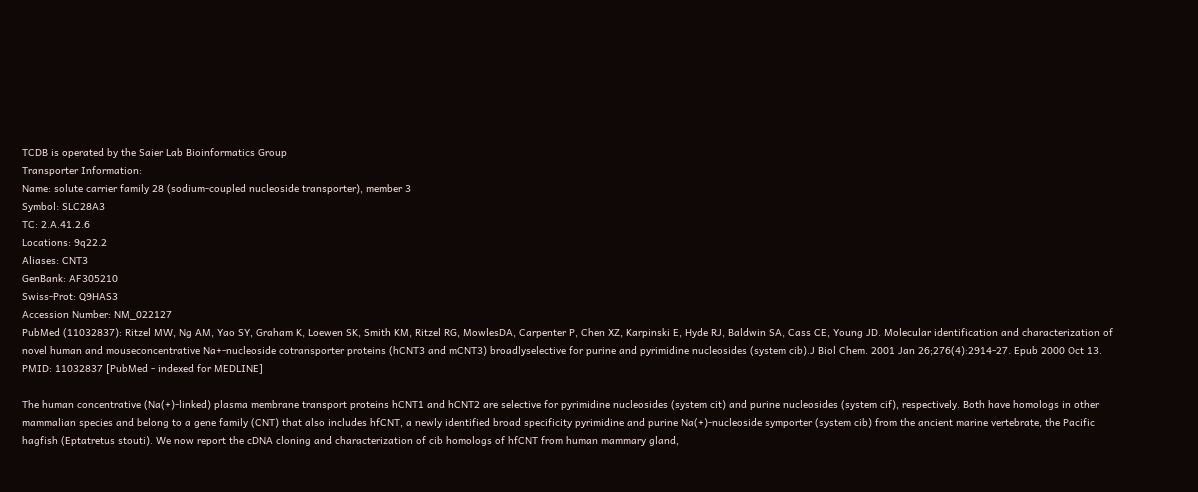TCDB is operated by the Saier Lab Bioinformatics Group
Transporter Information:
Name: solute carrier family 28 (sodium-coupled nucleoside transporter), member 3
Symbol: SLC28A3
TC: 2.A.41.2.6
Locations: 9q22.2
Aliases: CNT3
GenBank: AF305210
Swiss-Prot: Q9HAS3
Accession Number: NM_022127
PubMed (11032837): Ritzel MW, Ng AM, Yao SY, Graham K, Loewen SK, Smith KM, Ritzel RG, MowlesDA, Carpenter P, Chen XZ, Karpinski E, Hyde RJ, Baldwin SA, Cass CE, Young JD. Molecular identification and characterization of novel human and mouseconcentrative Na+-nucleoside cotransporter proteins (hCNT3 and mCNT3) broadlyselective for purine and pyrimidine nucleosides (system cib).J Biol Chem. 2001 Jan 26;276(4):2914-27. Epub 2000 Oct 13. PMID: 11032837 [PubMed - indexed for MEDLINE]

The human concentrative (Na(+)-linked) plasma membrane transport proteins hCNT1 and hCNT2 are selective for pyrimidine nucleosides (system cit) and purine nucleosides (system cif), respectively. Both have homologs in other mammalian species and belong to a gene family (CNT) that also includes hfCNT, a newly identified broad specificity pyrimidine and purine Na(+)-nucleoside symporter (system cib) from the ancient marine vertebrate, the Pacific hagfish (Eptatretus stouti). We now report the cDNA cloning and characterization of cib homologs of hfCNT from human mammary gland,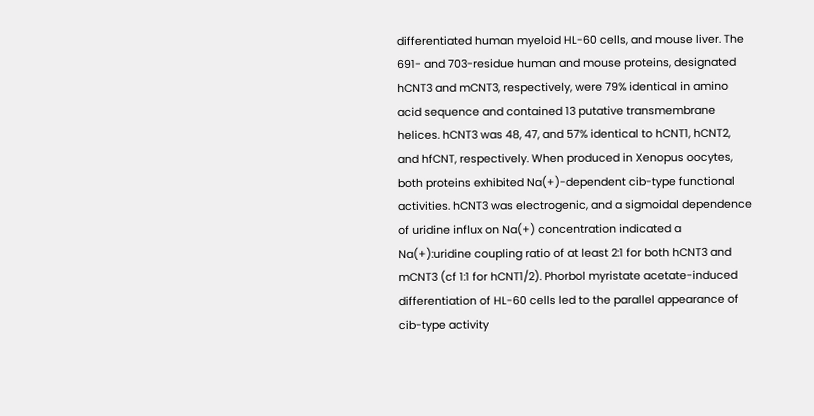differentiated human myeloid HL-60 cells, and mouse liver. The 691- and 703-residue human and mouse proteins, designated hCNT3 and mCNT3, respectively, were 79% identical in amino acid sequence and contained 13 putative transmembrane helices. hCNT3 was 48, 47, and 57% identical to hCNT1, hCNT2, and hfCNT, respectively. When produced in Xenopus oocytes, both proteins exhibited Na(+)-dependent cib-type functional activities. hCNT3 was electrogenic, and a sigmoidal dependence of uridine influx on Na(+) concentration indicated a Na(+):uridine coupling ratio of at least 2:1 for both hCNT3 and mCNT3 (cf 1:1 for hCNT1/2). Phorbol myristate acetate-induced differentiation of HL-60 cells led to the parallel appearance of cib-type activity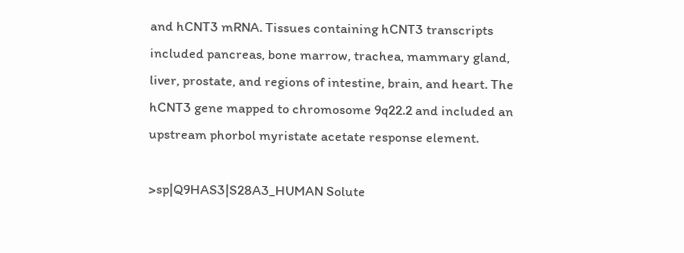and hCNT3 mRNA. Tissues containing hCNT3 transcripts included pancreas, bone marrow, trachea, mammary gland, liver, prostate, and regions of intestine, brain, and heart. The hCNT3 gene mapped to chromosome 9q22.2 and included an upstream phorbol myristate acetate response element.

>sp|Q9HAS3|S28A3_HUMAN Solute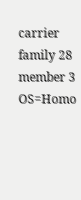carrier family 28 member 3 OS=Homo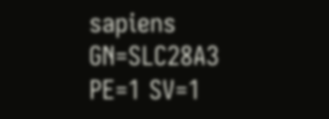sapiens GN=SLC28A3 PE=1 SV=1